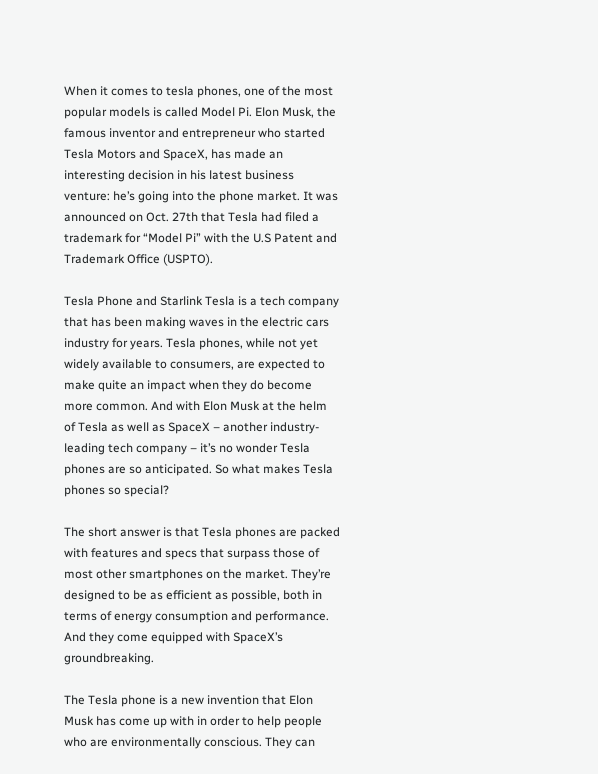When it comes to tesla phones, one of the most popular models is called Model Pi. Elon Musk, the famous inventor and entrepreneur who started Tesla Motors and SpaceX, has made an interesting decision in his latest business venture: he’s going into the phone market. It was announced on Oct. 27th that Tesla had filed a trademark for “Model Pi” with the U.S Patent and Trademark Office (USPTO).

Tesla Phone and Starlink Tesla is a tech company that has been making waves in the electric cars industry for years. Tesla phones, while not yet widely available to consumers, are expected to make quite an impact when they do become more common. And with Elon Musk at the helm of Tesla as well as SpaceX – another industry-leading tech company – it’s no wonder Tesla phones are so anticipated. So what makes Tesla phones so special?

The short answer is that Tesla phones are packed with features and specs that surpass those of most other smartphones on the market. They’re designed to be as efficient as possible, both in terms of energy consumption and performance. And they come equipped with SpaceX’s groundbreaking.

The Tesla phone is a new invention that Elon Musk has come up with in order to help people who are environmentally conscious. They can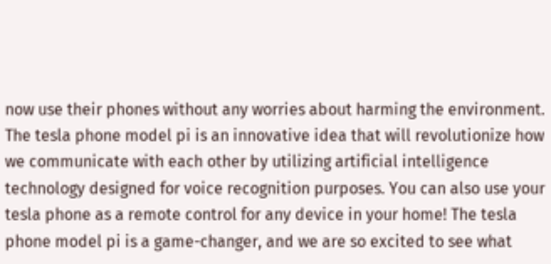now use their phones without any worries about harming the environment. The tesla phone model pi is an innovative idea that will revolutionize how we communicate with each other by utilizing artificial intelligence technology designed for voice recognition purposes. You can also use your tesla phone as a remote control for any device in your home! The tesla phone model pi is a game-changer, and we are so excited to see what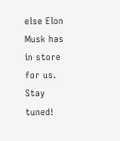else Elon Musk has in store for us. Stay tuned!